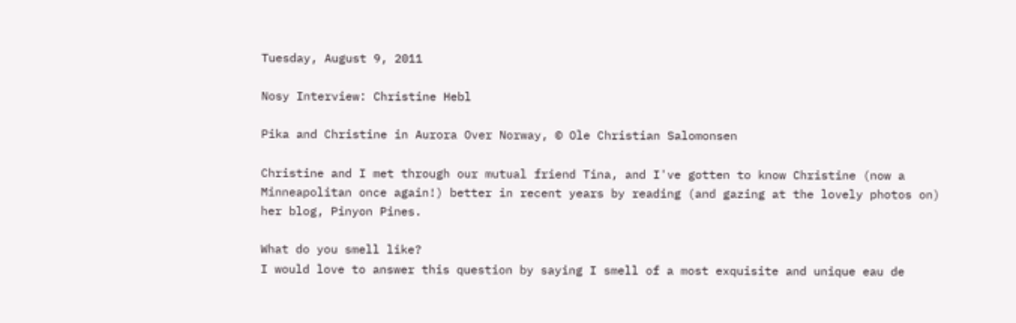Tuesday, August 9, 2011

Nosy Interview: Christine Hebl

Pika and Christine in Aurora Over Norway, © Ole Christian Salomonsen

Christine and I met through our mutual friend Tina, and I've gotten to know Christine (now a Minneapolitan once again!) better in recent years by reading (and gazing at the lovely photos on) her blog, Pinyon Pines.

What do you smell like?
I would love to answer this question by saying I smell of a most exquisite and unique eau de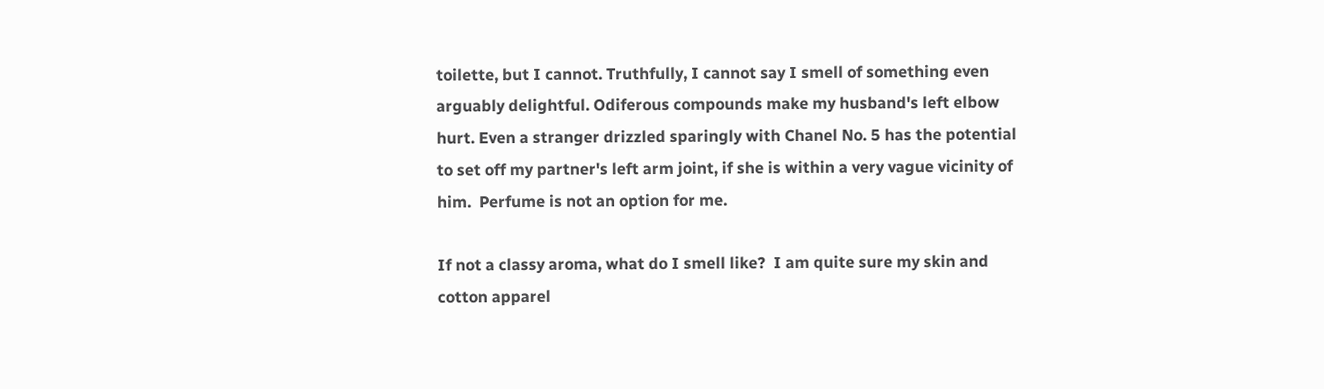toilette, but I cannot. Truthfully, I cannot say I smell of something even arguably delightful. Odiferous compounds make my husband's left elbow hurt. Even a stranger drizzled sparingly with Chanel No. 5 has the potential to set off my partner's left arm joint, if she is within a very vague vicinity of him.  Perfume is not an option for me.

If not a classy aroma, what do I smell like?  I am quite sure my skin and cotton apparel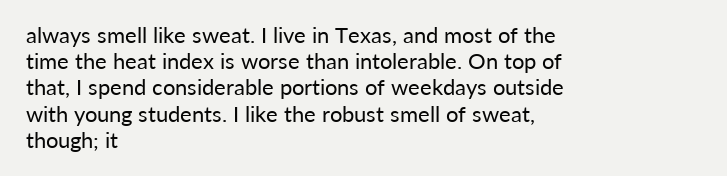always smell like sweat. I live in Texas, and most of the time the heat index is worse than intolerable. On top of that, I spend considerable portions of weekdays outside with young students. I like the robust smell of sweat, though; it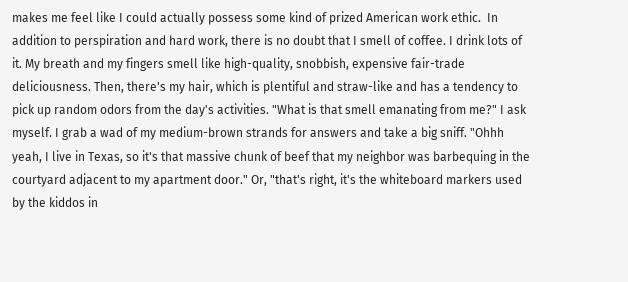makes me feel like I could actually possess some kind of prized American work ethic.  In addition to perspiration and hard work, there is no doubt that I smell of coffee. I drink lots of it. My breath and my fingers smell like high-quality, snobbish, expensive fair-trade deliciousness. Then, there's my hair, which is plentiful and straw-like and has a tendency to pick up random odors from the day's activities. "What is that smell emanating from me?" I ask myself. I grab a wad of my medium-brown strands for answers and take a big sniff. "Ohhh yeah, I live in Texas, so it's that massive chunk of beef that my neighbor was barbequing in the courtyard adjacent to my apartment door." Or, "that's right, it's the whiteboard markers used by the kiddos in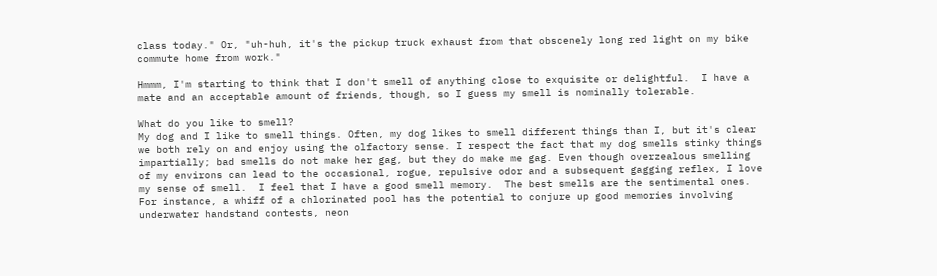class today." Or, "uh-huh, it's the pickup truck exhaust from that obscenely long red light on my bike commute home from work."

Hmmm, I'm starting to think that I don't smell of anything close to exquisite or delightful.  I have a mate and an acceptable amount of friends, though, so I guess my smell is nominally tolerable.

What do you like to smell?
My dog and I like to smell things. Often, my dog likes to smell different things than I, but it's clear we both rely on and enjoy using the olfactory sense. I respect the fact that my dog smells stinky things impartially; bad smells do not make her gag, but they do make me gag. Even though overzealous smelling of my environs can lead to the occasional, rogue, repulsive odor and a subsequent gagging reflex, I love my sense of smell.  I feel that I have a good smell memory.  The best smells are the sentimental ones. For instance, a whiff of a chlorinated pool has the potential to conjure up good memories involving underwater handstand contests, neon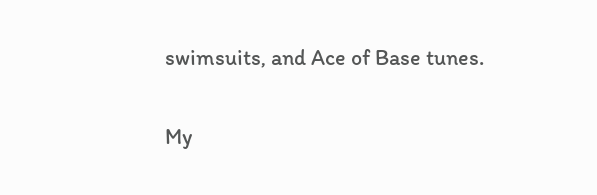swimsuits, and Ace of Base tunes.

My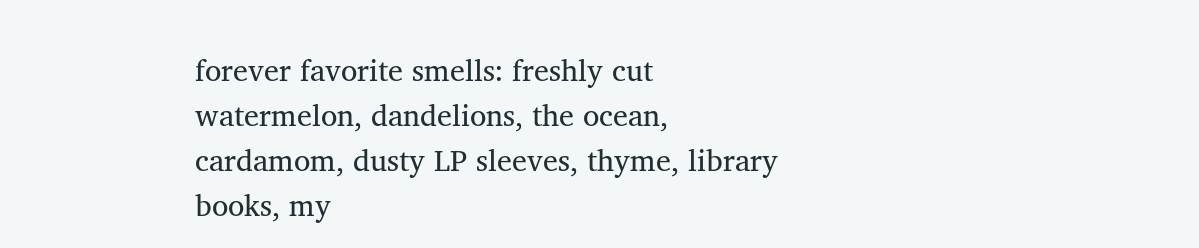forever favorite smells: freshly cut watermelon, dandelions, the ocean, cardamom, dusty LP sleeves, thyme, library books, my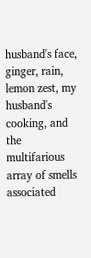husband's face, ginger, rain, lemon zest, my husband's cooking, and the multifarious array of smells associated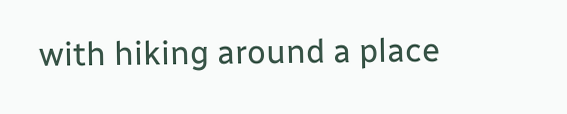with hiking around a place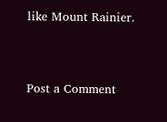like Mount Rainier.


Post a Comment